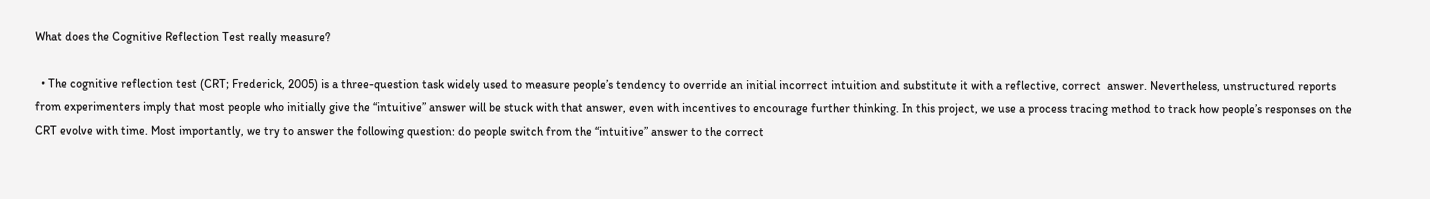What does the Cognitive Reflection Test really measure?

  • The cognitive reflection test (CRT; Frederick, 2005) is a three-question task widely used to measure people’s tendency to override an initial incorrect intuition and substitute it with a reflective, correct  answer. Nevertheless, unstructured reports from experimenters imply that most people who initially give the “intuitive” answer will be stuck with that answer, even with incentives to encourage further thinking. In this project, we use a process tracing method to track how people’s responses on the CRT evolve with time. Most importantly, we try to answer the following question: do people switch from the “intuitive” answer to the correct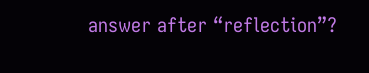answer after “reflection”?